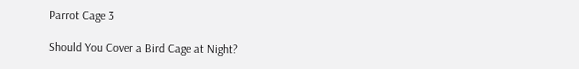Parrot Cage 3

Should You Cover a Bird Cage at Night?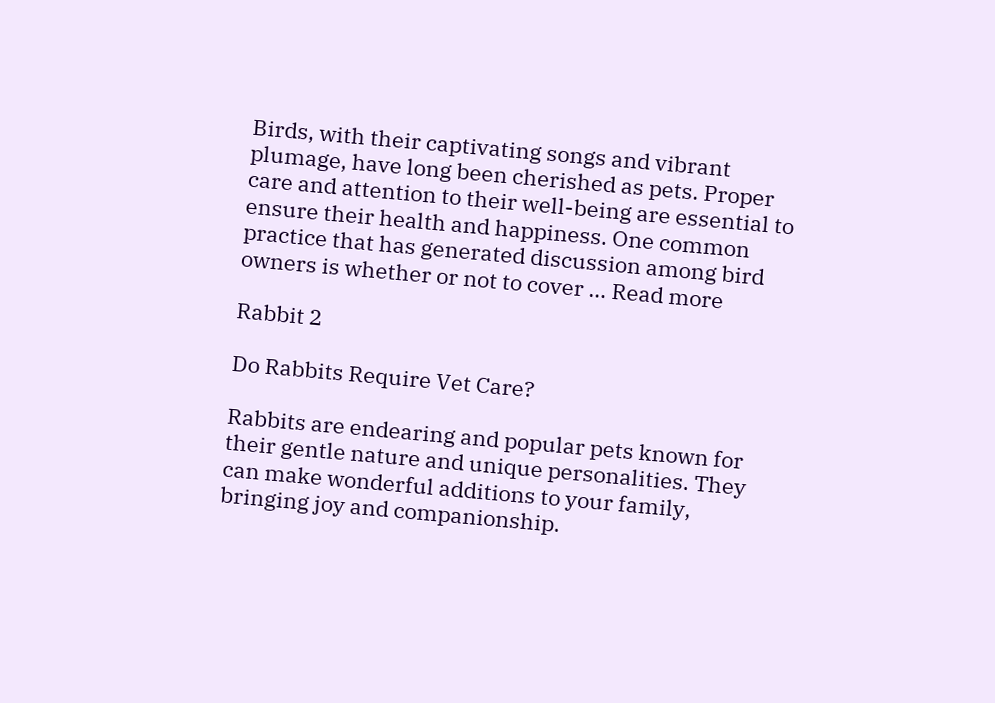Birds, with their captivating songs and vibrant plumage, have long been cherished as pets. Proper care and attention to their well-being are essential to ensure their health and happiness. One common practice that has generated discussion among bird owners is whether or not to cover … Read more

Rabbit 2

Do Rabbits Require Vet Care?

Rabbits are endearing and popular pets known for their gentle nature and unique personalities. They can make wonderful additions to your family, bringing joy and companionship.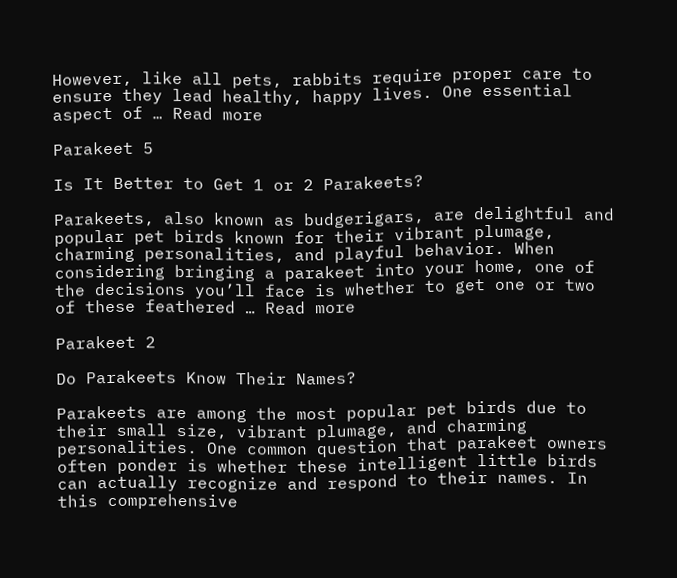However, like all pets, rabbits require proper care to ensure they lead healthy, happy lives. One essential aspect of … Read more

Parakeet 5

Is It Better to Get 1 or 2 Parakeets?

Parakeets, also known as budgerigars, are delightful and popular pet birds known for their vibrant plumage, charming personalities, and playful behavior. When considering bringing a parakeet into your home, one of the decisions you’ll face is whether to get one or two of these feathered … Read more

Parakeet 2

Do Parakeets Know Their Names?

Parakeets are among the most popular pet birds due to their small size, vibrant plumage, and charming personalities. One common question that parakeet owners often ponder is whether these intelligent little birds can actually recognize and respond to their names. In this comprehensive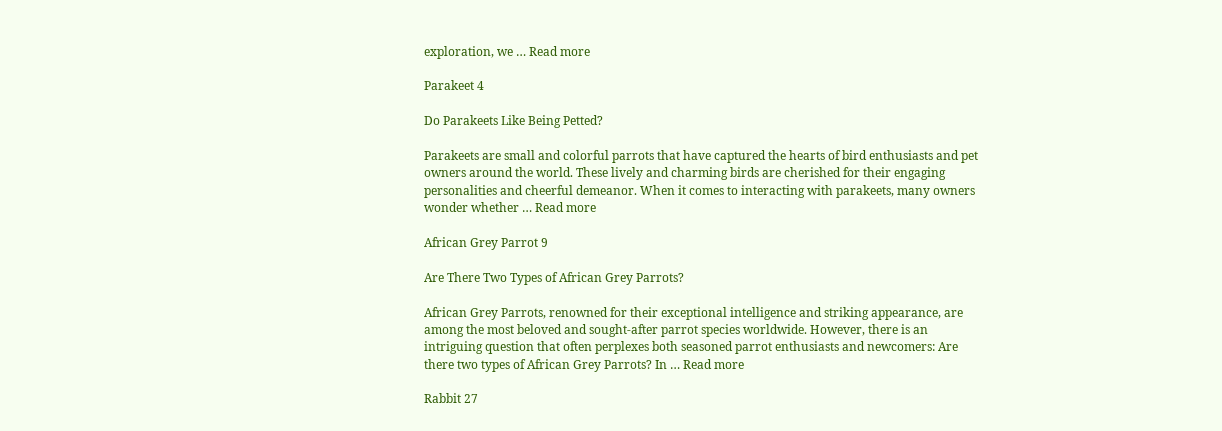exploration, we … Read more

Parakeet 4

Do Parakeets Like Being Petted?

Parakeets are small and colorful parrots that have captured the hearts of bird enthusiasts and pet owners around the world. These lively and charming birds are cherished for their engaging personalities and cheerful demeanor. When it comes to interacting with parakeets, many owners wonder whether … Read more

African Grey Parrot 9

Are There Two Types of African Grey Parrots?

African Grey Parrots, renowned for their exceptional intelligence and striking appearance, are among the most beloved and sought-after parrot species worldwide. However, there is an intriguing question that often perplexes both seasoned parrot enthusiasts and newcomers: Are there two types of African Grey Parrots? In … Read more

Rabbit 27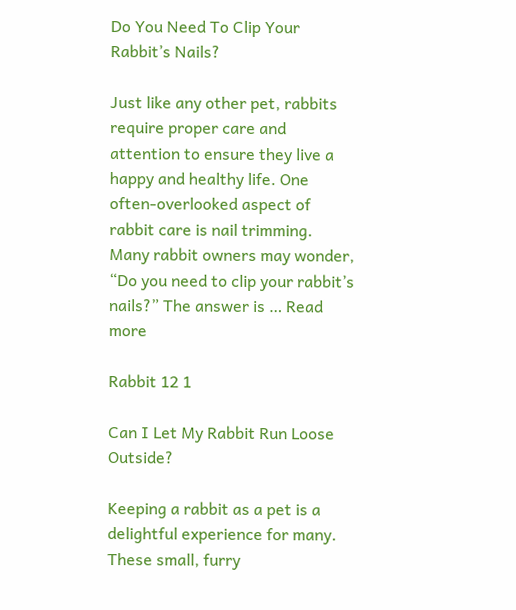Do You Need To Clip Your Rabbit’s Nails?

Just like any other pet, rabbits require proper care and attention to ensure they live a happy and healthy life. One often-overlooked aspect of rabbit care is nail trimming. Many rabbit owners may wonder, “Do you need to clip your rabbit’s nails?” The answer is … Read more

Rabbit 12 1

Can I Let My Rabbit Run Loose Outside?

Keeping a rabbit as a pet is a delightful experience for many. These small, furry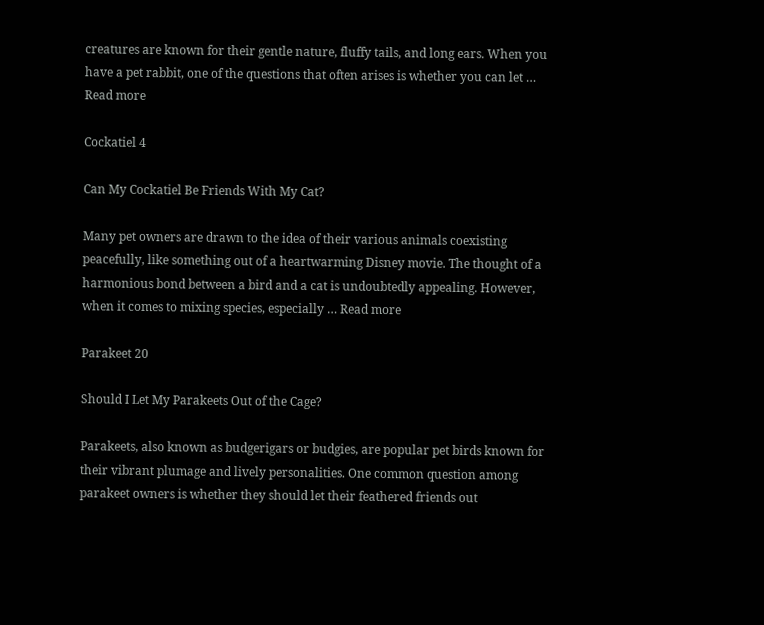creatures are known for their gentle nature, fluffy tails, and long ears. When you have a pet rabbit, one of the questions that often arises is whether you can let … Read more

Cockatiel 4

Can My Cockatiel Be Friends With My Cat?

Many pet owners are drawn to the idea of their various animals coexisting peacefully, like something out of a heartwarming Disney movie. The thought of a harmonious bond between a bird and a cat is undoubtedly appealing. However, when it comes to mixing species, especially … Read more

Parakeet 20

Should I Let My Parakeets Out of the Cage?

Parakeets, also known as budgerigars or budgies, are popular pet birds known for their vibrant plumage and lively personalities. One common question among parakeet owners is whether they should let their feathered friends out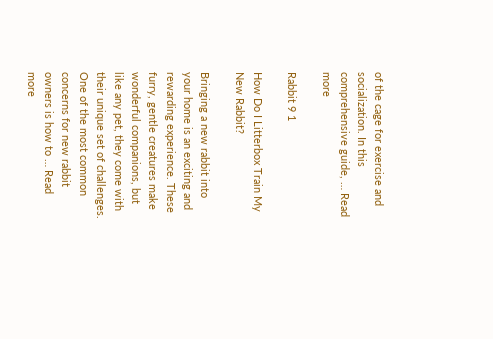of the cage for exercise and socialization. In this comprehensive guide, … Read more

Rabbit 9 1

How Do I Litterbox Train My New Rabbit?

Bringing a new rabbit into your home is an exciting and rewarding experience. These furry, gentle creatures make wonderful companions, but like any pet, they come with their unique set of challenges. One of the most common concerns for new rabbit owners is how to … Read more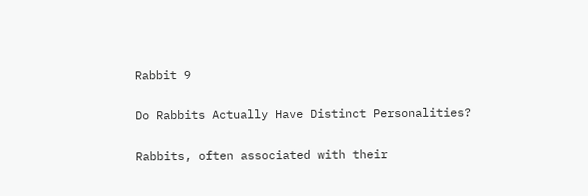Rabbit 9

Do Rabbits Actually Have Distinct Personalities?

Rabbits, often associated with their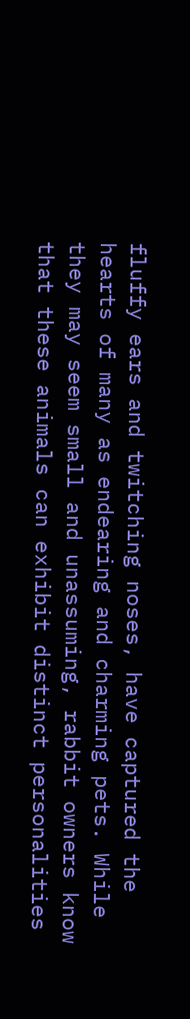fluffy ears and twitching noses, have captured the hearts of many as endearing and charming pets. While they may seem small and unassuming, rabbit owners know that these animals can exhibit distinct personalities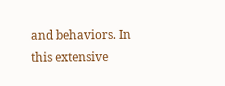and behaviors. In this extensive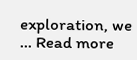exploration, we … Read more